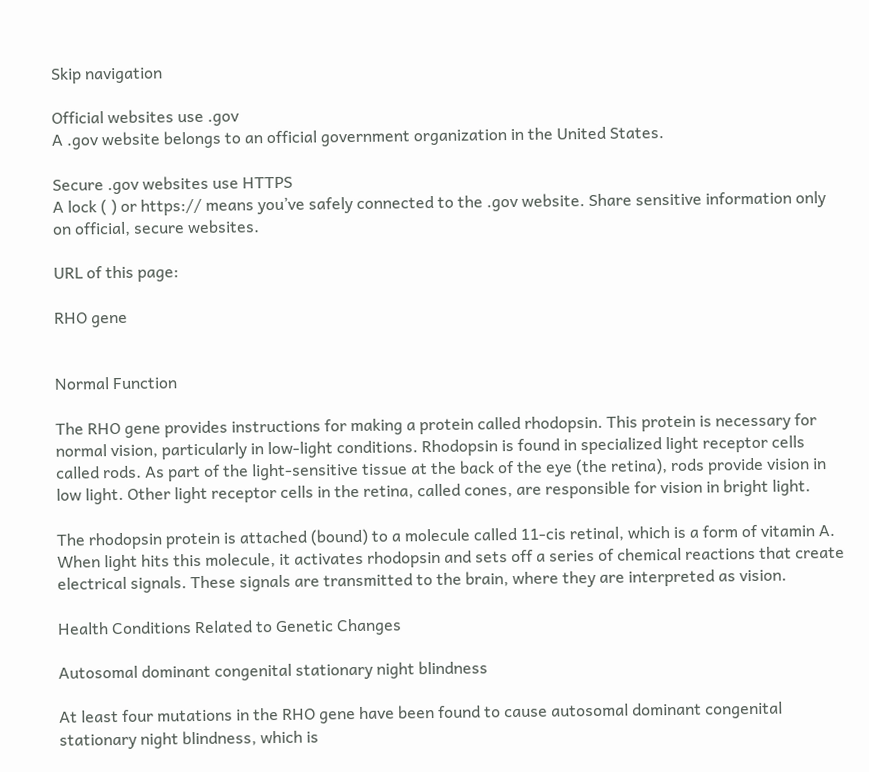Skip navigation

Official websites use .gov
A .gov website belongs to an official government organization in the United States.

Secure .gov websites use HTTPS
A lock ( ) or https:// means you’ve safely connected to the .gov website. Share sensitive information only on official, secure websites.

URL of this page:

RHO gene


Normal Function

The RHO gene provides instructions for making a protein called rhodopsin. This protein is necessary for normal vision, particularly in low-light conditions. Rhodopsin is found in specialized light receptor cells called rods. As part of the light-sensitive tissue at the back of the eye (the retina), rods provide vision in low light. Other light receptor cells in the retina, called cones, are responsible for vision in bright light.

The rhodopsin protein is attached (bound) to a molecule called 11-cis retinal, which is a form of vitamin A. When light hits this molecule, it activates rhodopsin and sets off a series of chemical reactions that create electrical signals. These signals are transmitted to the brain, where they are interpreted as vision.

Health Conditions Related to Genetic Changes

Autosomal dominant congenital stationary night blindness

At least four mutations in the RHO gene have been found to cause autosomal dominant congenital stationary night blindness, which is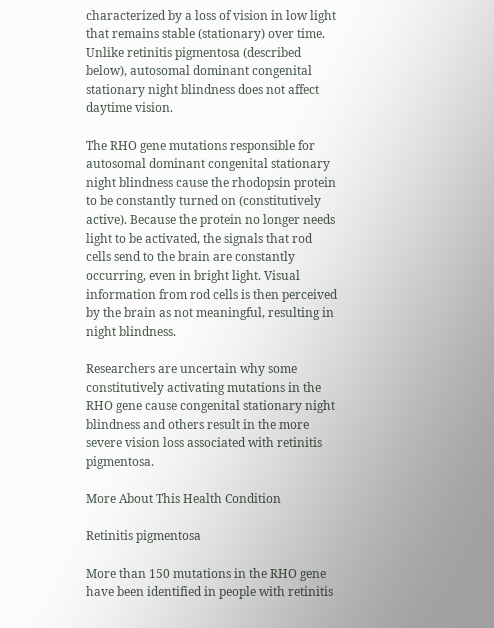characterized by a loss of vision in low light that remains stable (stationary) over time. Unlike retinitis pigmentosa (described below), autosomal dominant congenital stationary night blindness does not affect daytime vision.

The RHO gene mutations responsible for autosomal dominant congenital stationary night blindness cause the rhodopsin protein to be constantly turned on (constitutively active). Because the protein no longer needs light to be activated, the signals that rod cells send to the brain are constantly occurring, even in bright light. Visual information from rod cells is then perceived by the brain as not meaningful, resulting in night blindness.

Researchers are uncertain why some constitutively activating mutations in the RHO gene cause congenital stationary night blindness and others result in the more severe vision loss associated with retinitis pigmentosa.

More About This Health Condition

Retinitis pigmentosa

More than 150 mutations in the RHO gene have been identified in people with retinitis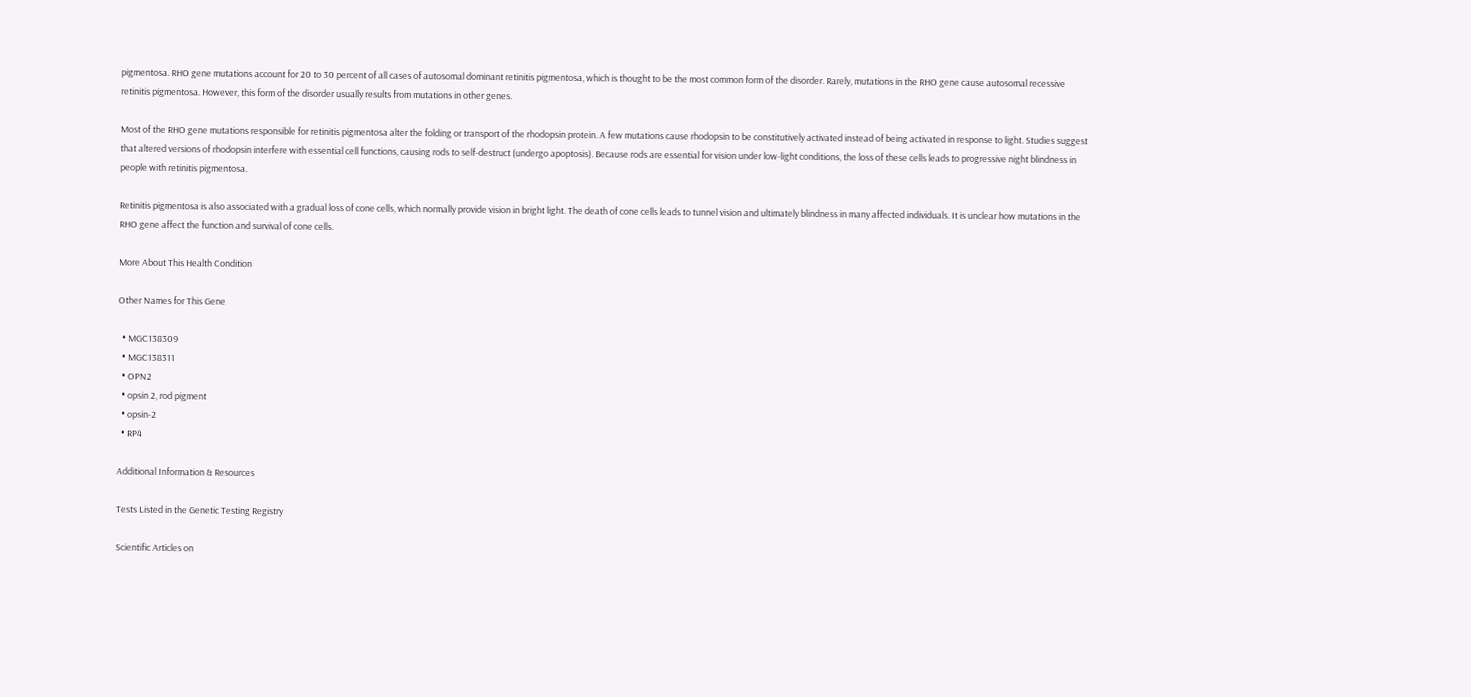pigmentosa. RHO gene mutations account for 20 to 30 percent of all cases of autosomal dominant retinitis pigmentosa, which is thought to be the most common form of the disorder. Rarely, mutations in the RHO gene cause autosomal recessive retinitis pigmentosa. However, this form of the disorder usually results from mutations in other genes.

Most of the RHO gene mutations responsible for retinitis pigmentosa alter the folding or transport of the rhodopsin protein. A few mutations cause rhodopsin to be constitutively activated instead of being activated in response to light. Studies suggest that altered versions of rhodopsin interfere with essential cell functions, causing rods to self-destruct (undergo apoptosis). Because rods are essential for vision under low-light conditions, the loss of these cells leads to progressive night blindness in people with retinitis pigmentosa.

Retinitis pigmentosa is also associated with a gradual loss of cone cells, which normally provide vision in bright light. The death of cone cells leads to tunnel vision and ultimately blindness in many affected individuals. It is unclear how mutations in the RHO gene affect the function and survival of cone cells.

More About This Health Condition

Other Names for This Gene

  • MGC138309
  • MGC138311
  • OPN2
  • opsin 2, rod pigment
  • opsin-2
  • RP4

Additional Information & Resources

Tests Listed in the Genetic Testing Registry

Scientific Articles on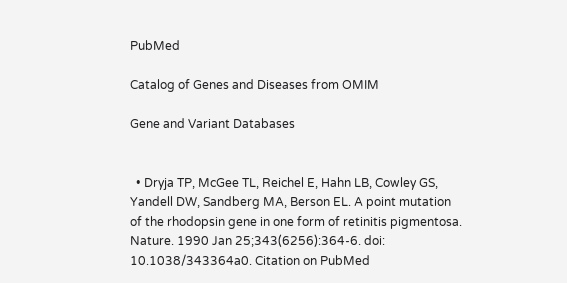PubMed

Catalog of Genes and Diseases from OMIM

Gene and Variant Databases


  • Dryja TP, McGee TL, Reichel E, Hahn LB, Cowley GS, Yandell DW, Sandberg MA, Berson EL. A point mutation of the rhodopsin gene in one form of retinitis pigmentosa. Nature. 1990 Jan 25;343(6256):364-6. doi: 10.1038/343364a0. Citation on PubMed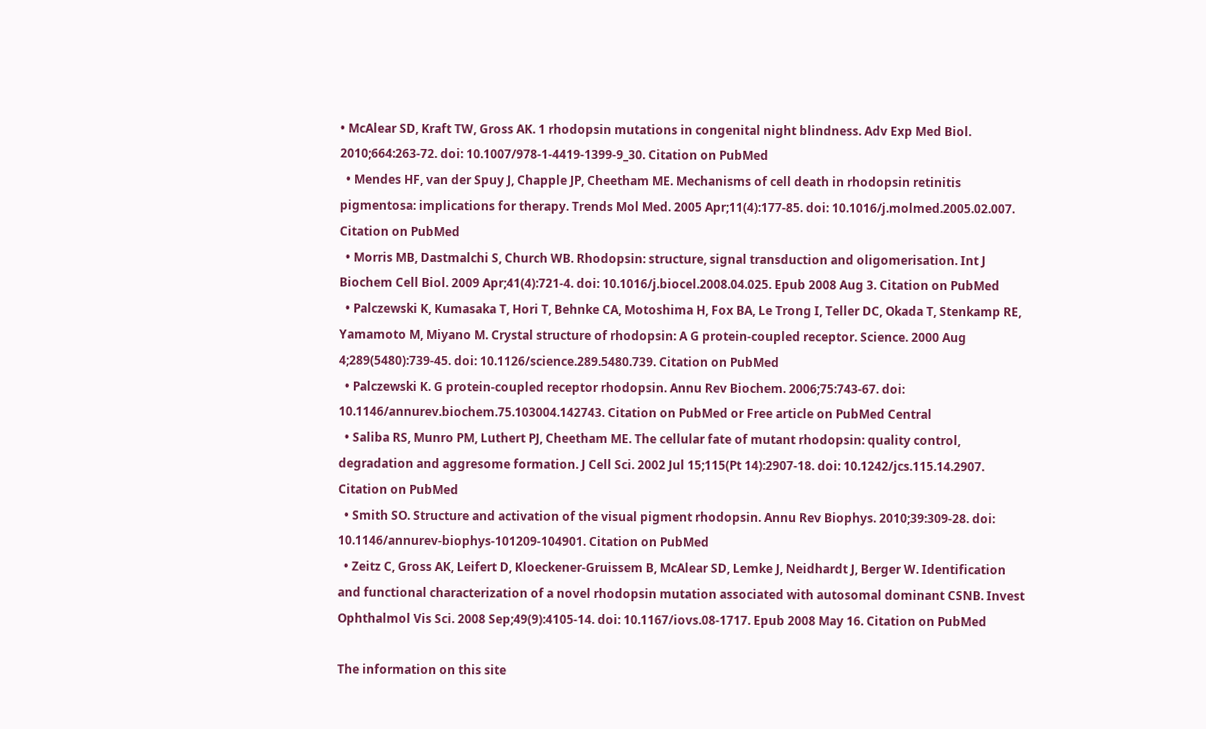• McAlear SD, Kraft TW, Gross AK. 1 rhodopsin mutations in congenital night blindness. Adv Exp Med Biol. 2010;664:263-72. doi: 10.1007/978-1-4419-1399-9_30. Citation on PubMed
  • Mendes HF, van der Spuy J, Chapple JP, Cheetham ME. Mechanisms of cell death in rhodopsin retinitis pigmentosa: implications for therapy. Trends Mol Med. 2005 Apr;11(4):177-85. doi: 10.1016/j.molmed.2005.02.007. Citation on PubMed
  • Morris MB, Dastmalchi S, Church WB. Rhodopsin: structure, signal transduction and oligomerisation. Int J Biochem Cell Biol. 2009 Apr;41(4):721-4. doi: 10.1016/j.biocel.2008.04.025. Epub 2008 Aug 3. Citation on PubMed
  • Palczewski K, Kumasaka T, Hori T, Behnke CA, Motoshima H, Fox BA, Le Trong I, Teller DC, Okada T, Stenkamp RE, Yamamoto M, Miyano M. Crystal structure of rhodopsin: A G protein-coupled receptor. Science. 2000 Aug 4;289(5480):739-45. doi: 10.1126/science.289.5480.739. Citation on PubMed
  • Palczewski K. G protein-coupled receptor rhodopsin. Annu Rev Biochem. 2006;75:743-67. doi: 10.1146/annurev.biochem.75.103004.142743. Citation on PubMed or Free article on PubMed Central
  • Saliba RS, Munro PM, Luthert PJ, Cheetham ME. The cellular fate of mutant rhodopsin: quality control, degradation and aggresome formation. J Cell Sci. 2002 Jul 15;115(Pt 14):2907-18. doi: 10.1242/jcs.115.14.2907. Citation on PubMed
  • Smith SO. Structure and activation of the visual pigment rhodopsin. Annu Rev Biophys. 2010;39:309-28. doi: 10.1146/annurev-biophys-101209-104901. Citation on PubMed
  • Zeitz C, Gross AK, Leifert D, Kloeckener-Gruissem B, McAlear SD, Lemke J, Neidhardt J, Berger W. Identification and functional characterization of a novel rhodopsin mutation associated with autosomal dominant CSNB. Invest Ophthalmol Vis Sci. 2008 Sep;49(9):4105-14. doi: 10.1167/iovs.08-1717. Epub 2008 May 16. Citation on PubMed

The information on this site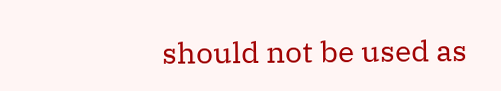should not be used as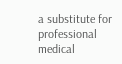a substitute for professional medical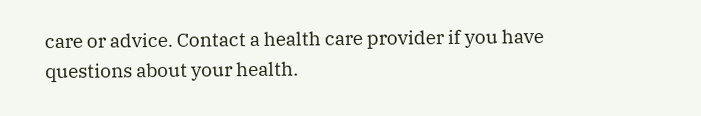care or advice. Contact a health care provider if you have questions about your health.